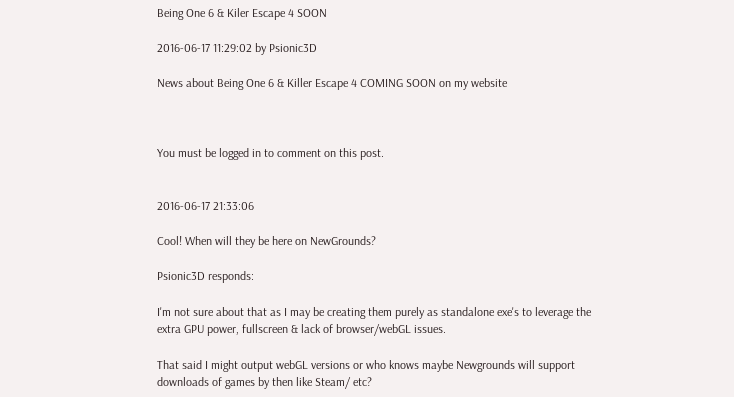Being One 6 & Kiler Escape 4 SOON

2016-06-17 11:29:02 by Psionic3D

News about Being One 6 & Killer Escape 4 COMING SOON on my website



You must be logged in to comment on this post.


2016-06-17 21:33:06

Cool! When will they be here on NewGrounds?

Psionic3D responds:

I'm not sure about that as I may be creating them purely as standalone exe's to leverage the extra GPU power, fullscreen & lack of browser/webGL issues.

That said I might output webGL versions or who knows maybe Newgrounds will support downloads of games by then like Steam/ etc?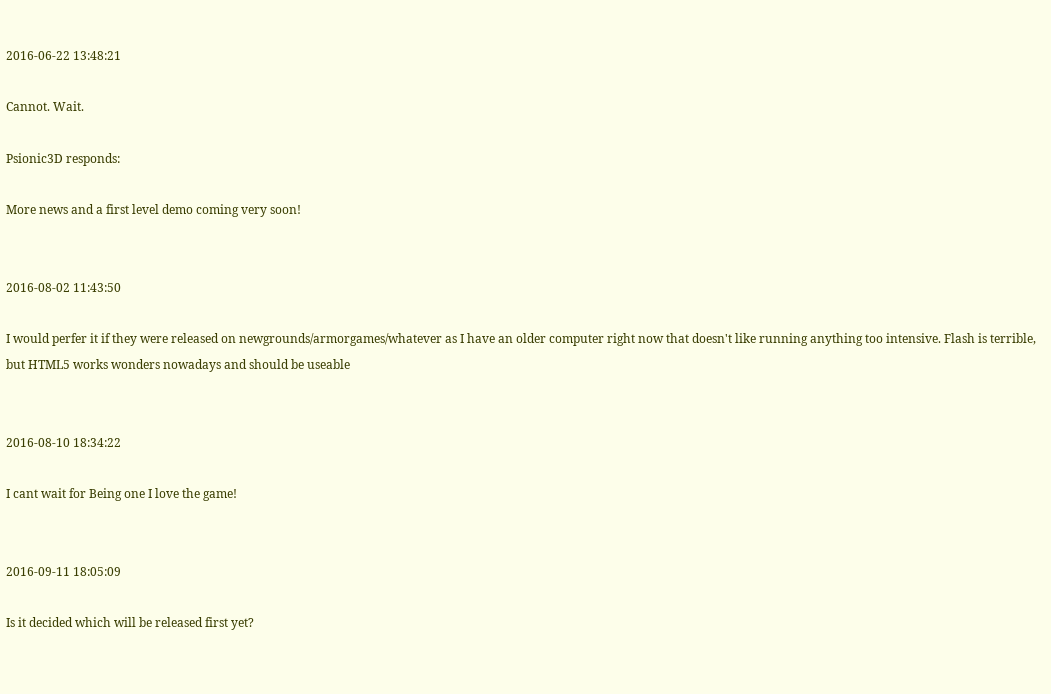2016-06-22 13:48:21

Cannot. Wait.

Psionic3D responds:

More news and a first level demo coming very soon!


2016-08-02 11:43:50

I would perfer it if they were released on newgrounds/armorgames/whatever as I have an older computer right now that doesn't like running anything too intensive. Flash is terrible, but HTML5 works wonders nowadays and should be useable


2016-08-10 18:34:22

I cant wait for Being one I love the game!


2016-09-11 18:05:09

Is it decided which will be released first yet?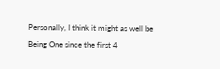Personally, I think it might as well be Being One since the first 4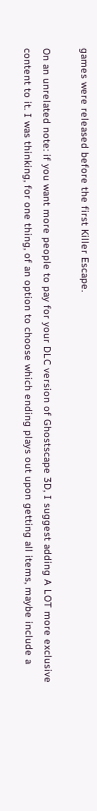games were released before the first Killer Escape.

On an unrelated note: if you want more people to pay for your DLC version of Ghostscape 3D, I suggest adding A LOT more exclusive content to it. I was thinking, for one thing, of an option to choose which ending plays out upon getting all items, maybe include a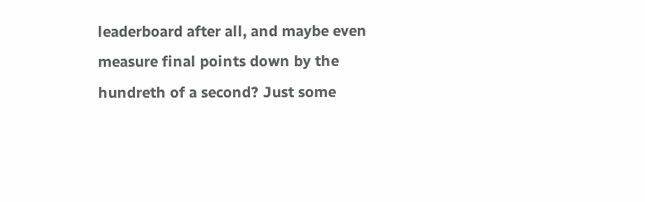leaderboard after all, and maybe even measure final points down by the hundreth of a second? Just some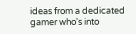ideas from a dedicated gamer who's into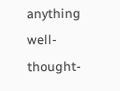anything well-thought-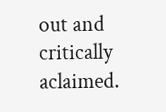out and critically aclaimed.